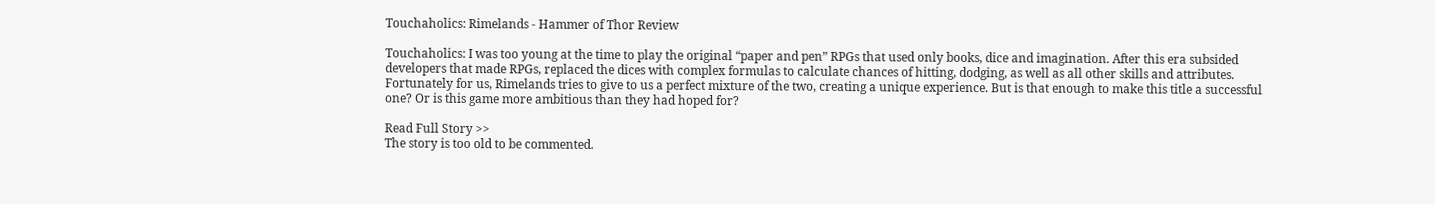Touchaholics: Rimelands - Hammer of Thor Review

Touchaholics: I was too young at the time to play the original “paper and pen” RPGs that used only books, dice and imagination. After this era subsided developers that made RPGs, replaced the dices with complex formulas to calculate chances of hitting, dodging, as well as all other skills and attributes. Fortunately for us, Rimelands tries to give to us a perfect mixture of the two, creating a unique experience. But is that enough to make this title a successful one? Or is this game more ambitious than they had hoped for?

Read Full Story >>
The story is too old to be commented.